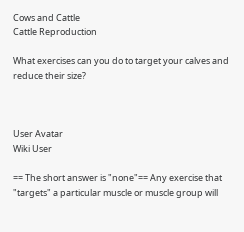Cows and Cattle
Cattle Reproduction

What exercises can you do to target your calves and reduce their size?



User Avatar
Wiki User

== The short answer is "none"== Any exercise that "targets" a particular muscle or muscle group will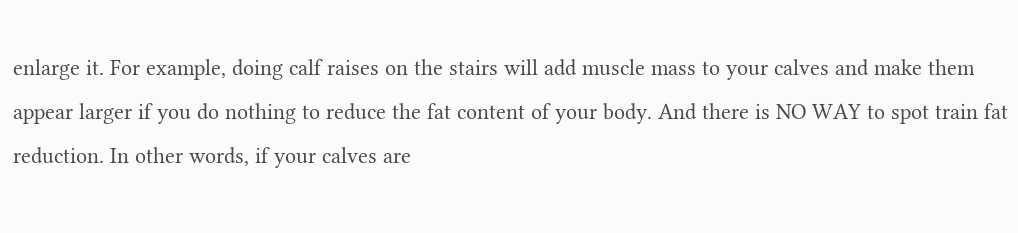enlarge it. For example, doing calf raises on the stairs will add muscle mass to your calves and make them appear larger if you do nothing to reduce the fat content of your body. And there is NO WAY to spot train fat reduction. In other words, if your calves are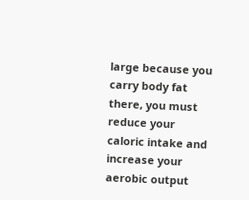large because you carry body fat there, you must reduce your caloric intake and increase your aerobic output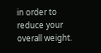in order to reduce your overall weight.